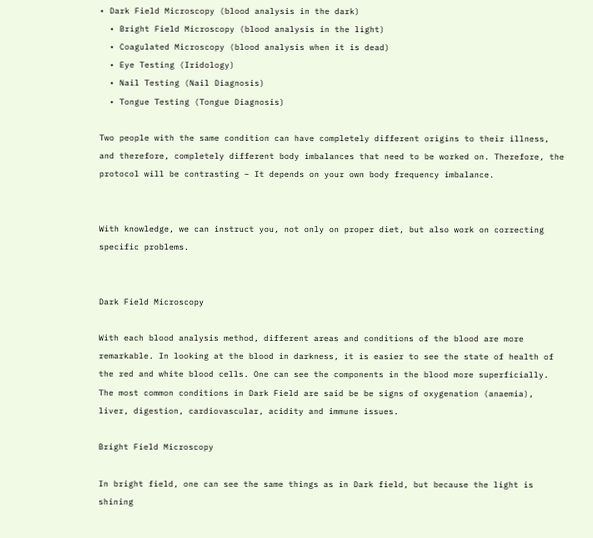• Dark Field Microscopy (blood analysis in the dark)
  • Bright Field Microscopy (blood analysis in the light)
  • Coagulated Microscopy (blood analysis when it is dead)
  • Eye Testing (Iridology)
  • Nail Testing (Nail Diagnosis)
  • Tongue Testing (Tongue Diagnosis)

Two people with the same condition can have completely different origins to their illness, and therefore, completely different body imbalances that need to be worked on. Therefore, the protocol will be contrasting – It depends on your own body frequency imbalance.


With knowledge, we can instruct you, not only on proper diet, but also work on correcting specific problems.


Dark Field Microscopy

With each blood analysis method, different areas and conditions of the blood are more remarkable. In looking at the blood in darkness, it is easier to see the state of health of the red and white blood cells. One can see the components in the blood more superficially. The most common conditions in Dark Field are said be be signs of oxygenation (anaemia), liver, digestion, cardiovascular, acidity and immune issues.

Bright Field Microscopy

In bright field, one can see the same things as in Dark field, but because the light is shining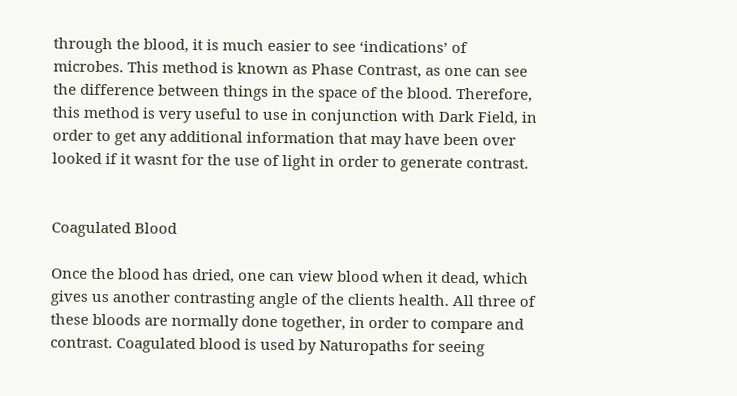through the blood, it is much easier to see ‘indications’ of microbes. This method is known as Phase Contrast, as one can see the difference between things in the space of the blood. Therefore, this method is very useful to use in conjunction with Dark Field, in order to get any additional information that may have been over looked if it wasnt for the use of light in order to generate contrast.


Coagulated Blood

Once the blood has dried, one can view blood when it dead, which gives us another contrasting angle of the clients health. All three of these bloods are normally done together, in order to compare and contrast. Coagulated blood is used by Naturopaths for seeing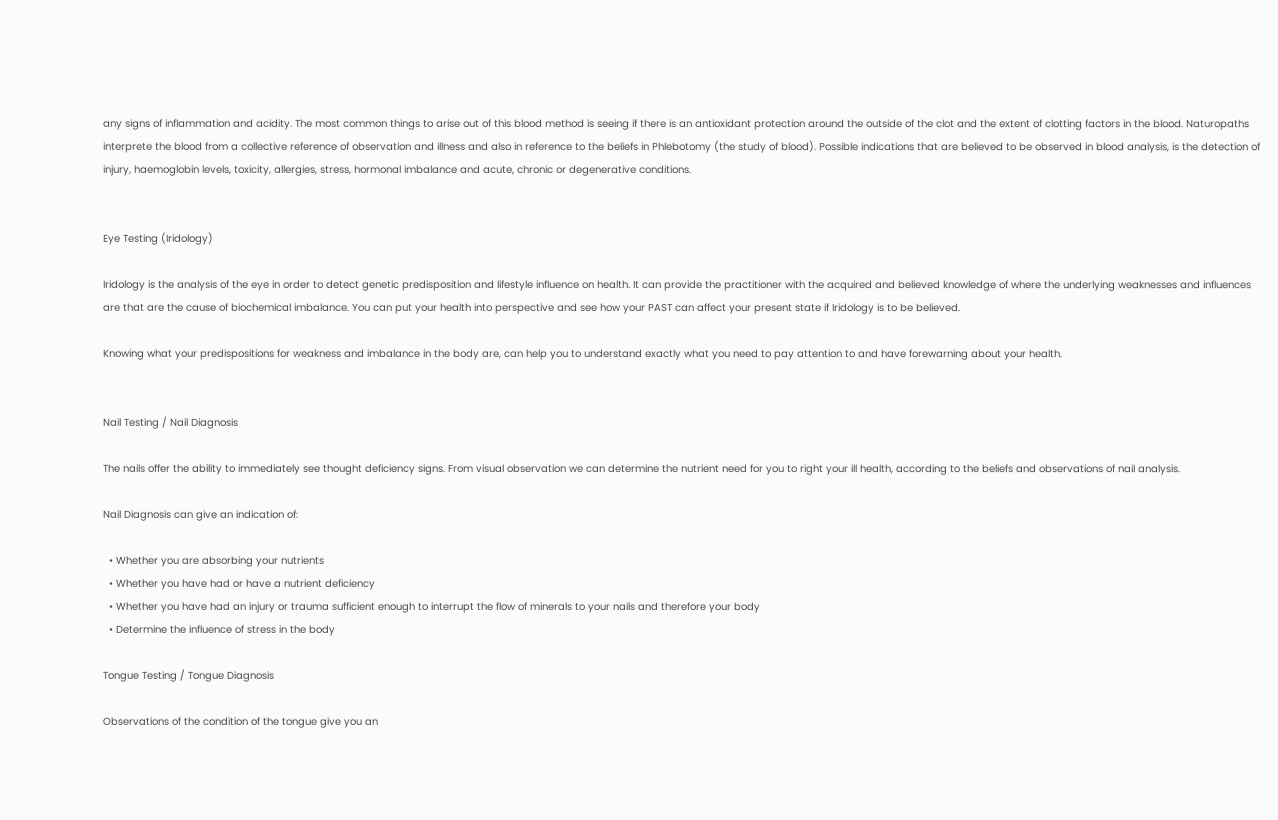any signs of inflammation and acidity. The most common things to arise out of this blood method is seeing if there is an antioxidant protection around the outside of the clot and the extent of clotting factors in the blood. Naturopaths interprete the blood from a collective reference of observation and illness and also in reference to the beliefs in Phlebotomy (the study of blood). Possible indications that are believed to be observed in blood analysis, is the detection of injury, haemoglobin levels, toxicity, allergies, stress, hormonal imbalance and acute, chronic or degenerative conditions.


Eye Testing (Iridology)

Iridology is the analysis of the eye in order to detect genetic predisposition and lifestyle influence on health. It can provide the practitioner with the acquired and believed knowledge of where the underlying weaknesses and influences are that are the cause of biochemical imbalance. You can put your health into perspective and see how your PAST can affect your present state if Iridology is to be believed.

Knowing what your predispositions for weakness and imbalance in the body are, can help you to understand exactly what you need to pay attention to and have forewarning about your health.


Nail Testing / Nail Diagnosis

The nails offer the ability to immediately see thought deficiency signs. From visual observation we can determine the nutrient need for you to right your ill health, according to the beliefs and observations of nail analysis.

Nail Diagnosis can give an indication of:

  • Whether you are absorbing your nutrients
  • Whether you have had or have a nutrient deficiency
  • Whether you have had an injury or trauma sufficient enough to interrupt the flow of minerals to your nails and therefore your body
  • Determine the influence of stress in the body

Tongue Testing / Tongue Diagnosis

Observations of the condition of the tongue give you an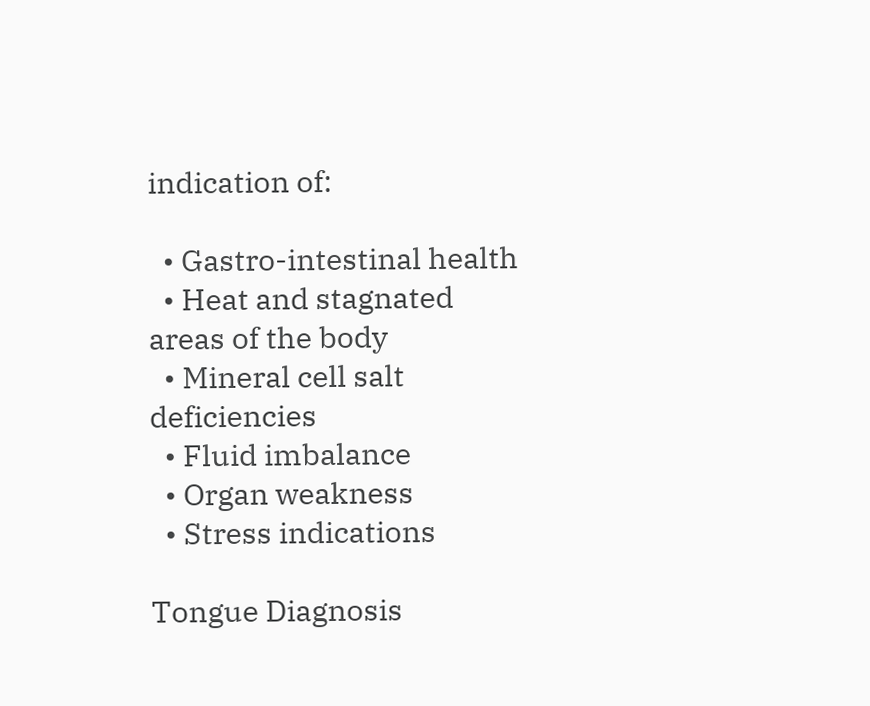indication of:

  • Gastro-intestinal health
  • Heat and stagnated areas of the body
  • Mineral cell salt deficiencies
  • Fluid imbalance
  • Organ weakness
  • Stress indications

Tongue Diagnosis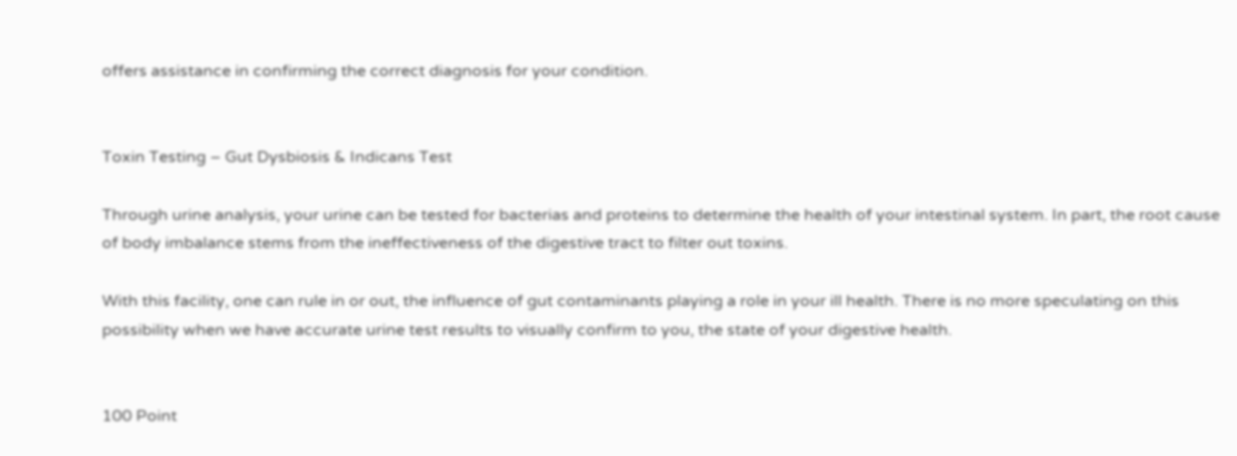offers assistance in confirming the correct diagnosis for your condition.


Toxin Testing – Gut Dysbiosis & Indicans Test

Through urine analysis, your urine can be tested for bacterias and proteins to determine the health of your intestinal system. In part, the root cause of body imbalance stems from the ineffectiveness of the digestive tract to filter out toxins.

With this facility, one can rule in or out, the influence of gut contaminants playing a role in your ill health. There is no more speculating on this possibility when we have accurate urine test results to visually confirm to you, the state of your digestive health.


100 Point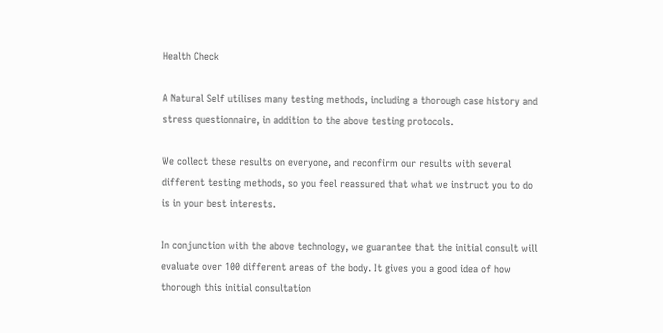Health Check

A Natural Self utilises many testing methods, including a thorough case history and stress questionnaire, in addition to the above testing protocols.

We collect these results on everyone, and reconfirm our results with several different testing methods, so you feel reassured that what we instruct you to do is in your best interests.

In conjunction with the above technology, we guarantee that the initial consult will evaluate over 100 different areas of the body. It gives you a good idea of how thorough this initial consultation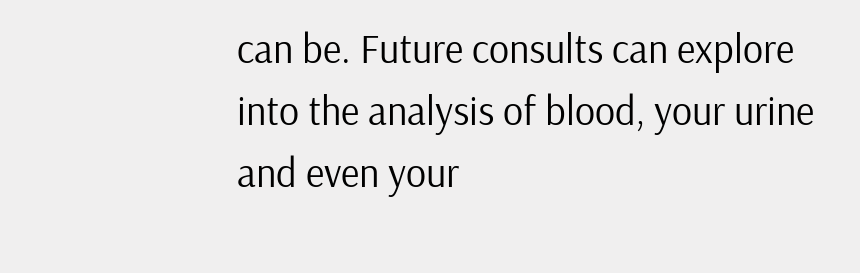can be. Future consults can explore into the analysis of blood, your urine and even your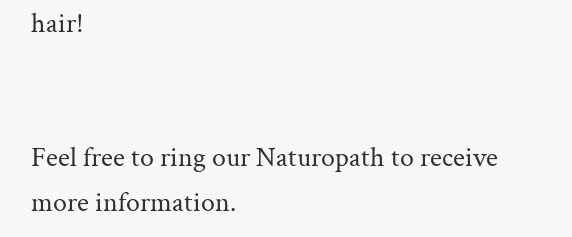hair!


Feel free to ring our Naturopath to receive more information.